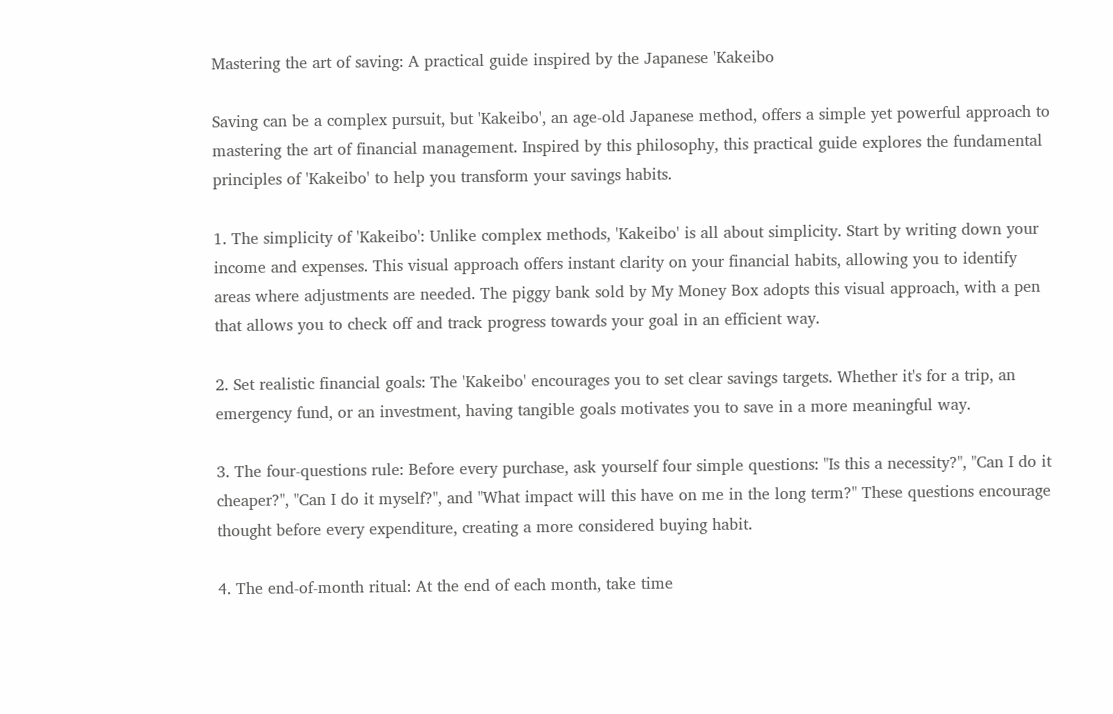Mastering the art of saving: A practical guide inspired by the Japanese 'Kakeibo

Saving can be a complex pursuit, but 'Kakeibo', an age-old Japanese method, offers a simple yet powerful approach to mastering the art of financial management. Inspired by this philosophy, this practical guide explores the fundamental principles of 'Kakeibo' to help you transform your savings habits.

1. The simplicity of 'Kakeibo': Unlike complex methods, 'Kakeibo' is all about simplicity. Start by writing down your income and expenses. This visual approach offers instant clarity on your financial habits, allowing you to identify areas where adjustments are needed. The piggy bank sold by My Money Box adopts this visual approach, with a pen that allows you to check off and track progress towards your goal in an efficient way.

2. Set realistic financial goals: The 'Kakeibo' encourages you to set clear savings targets. Whether it's for a trip, an emergency fund, or an investment, having tangible goals motivates you to save in a more meaningful way.

3. The four-questions rule: Before every purchase, ask yourself four simple questions: "Is this a necessity?", "Can I do it cheaper?", "Can I do it myself?", and "What impact will this have on me in the long term?" These questions encourage thought before every expenditure, creating a more considered buying habit.

4. The end-of-month ritual: At the end of each month, take time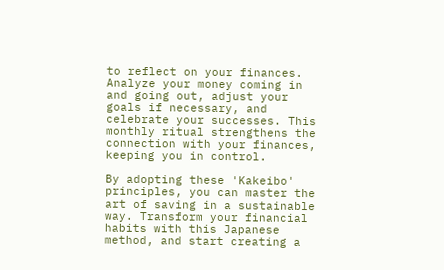to reflect on your finances. Analyze your money coming in and going out, adjust your goals if necessary, and celebrate your successes. This monthly ritual strengthens the connection with your finances, keeping you in control.

By adopting these 'Kakeibo' principles, you can master the art of saving in a sustainable way. Transform your financial habits with this Japanese method, and start creating a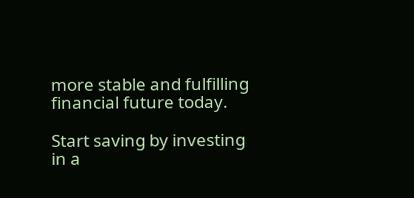more stable and fulfilling financial future today.

Start saving by investing in a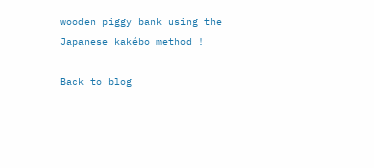wooden piggy bank using the Japanese kakébo method !

Back to blog